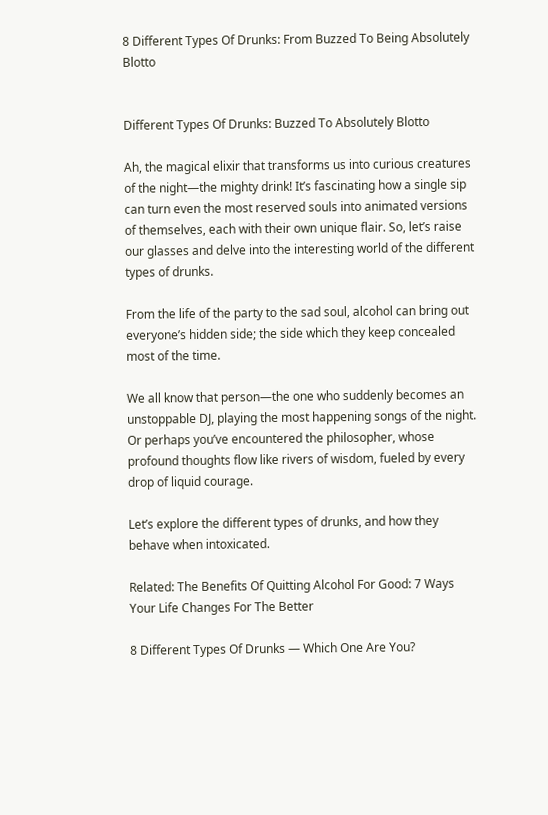8 Different Types Of Drunks: From Buzzed To Being Absolutely Blotto


Different Types Of Drunks: Buzzed To Absolutely Blotto

Ah, the magical elixir that transforms us into curious creatures of the night—the mighty drink! It’s fascinating how a single sip can turn even the most reserved souls into animated versions of themselves, each with their own unique flair. So, let’s raise our glasses and delve into the interesting world of the different types of drunks.

From the life of the party to the sad soul, alcohol can bring out everyone’s hidden side; the side which they keep concealed most of the time.

We all know that person—the one who suddenly becomes an unstoppable DJ, playing the most happening songs of the night. Or perhaps you’ve encountered the philosopher, whose profound thoughts flow like rivers of wisdom, fueled by every drop of liquid courage.

Let’s explore the different types of drunks, and how they behave when intoxicated.

Related: The Benefits Of Quitting Alcohol For Good: 7 Ways Your Life Changes For The Better

8 Different Types Of Drunks — Which One Are You?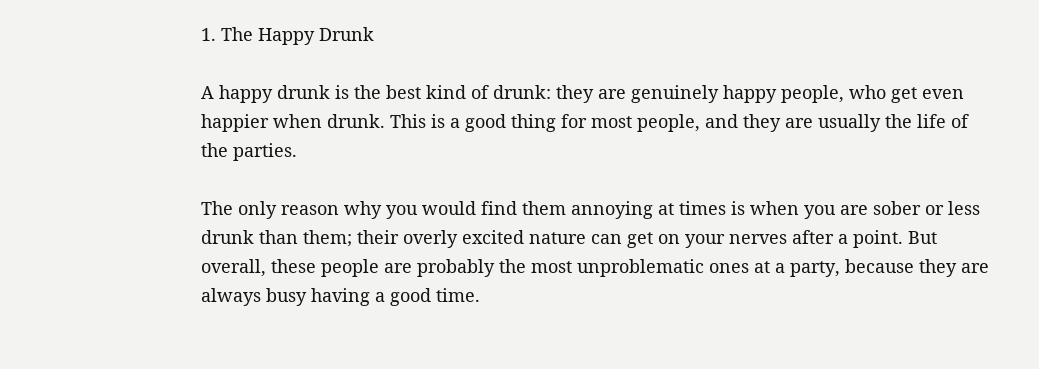1. The Happy Drunk

A happy drunk is the best kind of drunk: they are genuinely happy people, who get even happier when drunk. This is a good thing for most people, and they are usually the life of the parties.

The only reason why you would find them annoying at times is when you are sober or less drunk than them; their overly excited nature can get on your nerves after a point. But overall, these people are probably the most unproblematic ones at a party, because they are always busy having a good time.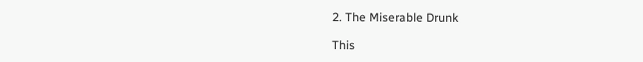2. The Miserable Drunk

This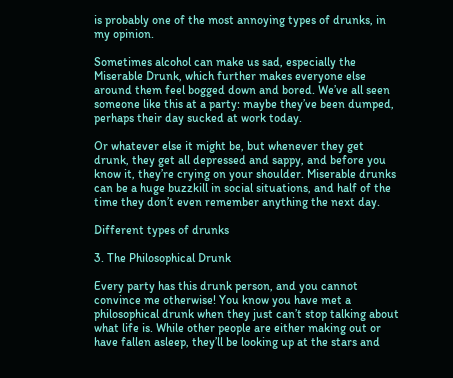is probably one of the most annoying types of drunks, in my opinion.

Sometimes alcohol can make us sad, especially the Miserable Drunk, which further makes everyone else around them feel bogged down and bored. We’ve all seen someone like this at a party: maybe they’ve been dumped, perhaps their day sucked at work today.

Or whatever else it might be, but whenever they get drunk, they get all depressed and sappy, and before you know it, they’re crying on your shoulder. Miserable drunks can be a huge buzzkill in social situations, and half of the time they don’t even remember anything the next day.

Different types of drunks

3. The Philosophical Drunk

Every party has this drunk person, and you cannot convince me otherwise! You know you have met a philosophical drunk when they just can’t stop talking about what life is. While other people are either making out or have fallen asleep, they’ll be looking up at the stars and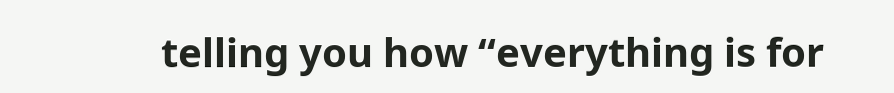telling you how “everything is for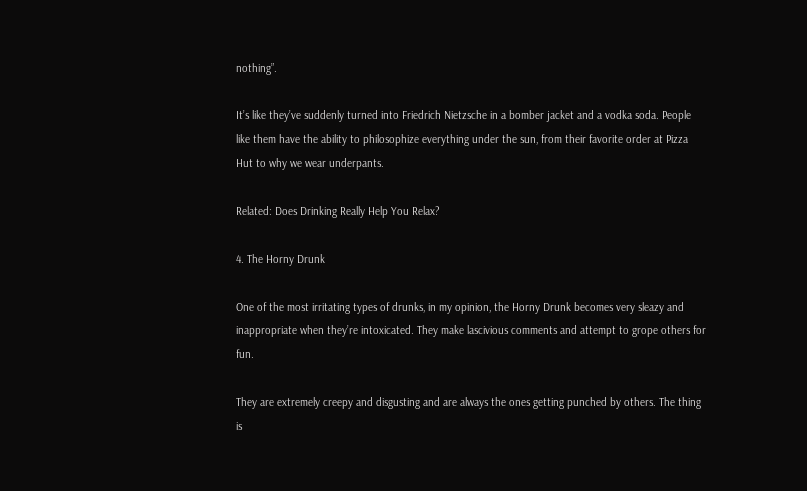nothing”.

It’s like they’ve suddenly turned into Friedrich Nietzsche in a bomber jacket and a vodka soda. People like them have the ability to philosophize everything under the sun, from their favorite order at Pizza Hut to why we wear underpants.

Related: Does Drinking Really Help You Relax?

4. The Horny Drunk

One of the most irritating types of drunks, in my opinion, the Horny Drunk becomes very sleazy and inappropriate when they’re intoxicated. They make lascivious comments and attempt to grope others for fun.

They are extremely creepy and disgusting and are always the ones getting punched by others. The thing is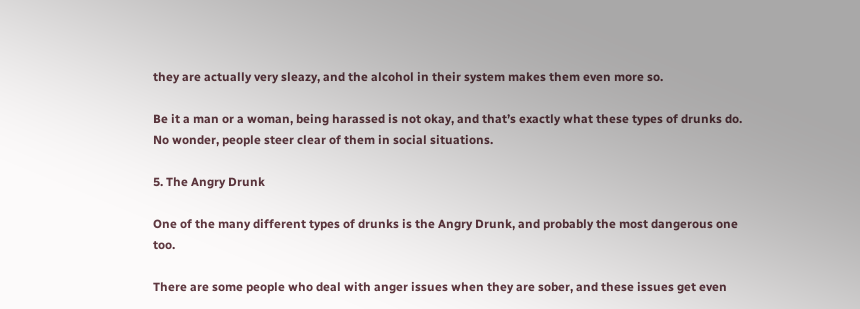they are actually very sleazy, and the alcohol in their system makes them even more so.

Be it a man or a woman, being harassed is not okay, and that’s exactly what these types of drunks do. No wonder, people steer clear of them in social situations.

5. The Angry Drunk

One of the many different types of drunks is the Angry Drunk, and probably the most dangerous one too.

There are some people who deal with anger issues when they are sober, and these issues get even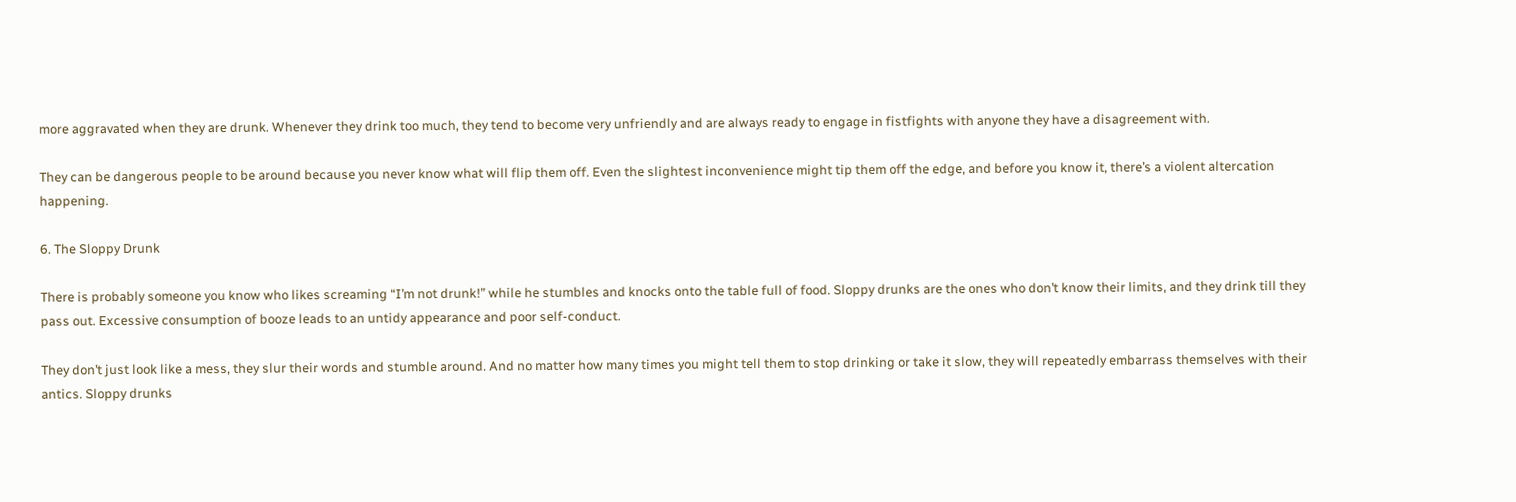more aggravated when they are drunk. Whenever they drink too much, they tend to become very unfriendly and are always ready to engage in fistfights with anyone they have a disagreement with.

They can be dangerous people to be around because you never know what will flip them off. Even the slightest inconvenience might tip them off the edge, and before you know it, there’s a violent altercation happening.

6. The Sloppy Drunk

There is probably someone you know who likes screaming “I’m not drunk!” while he stumbles and knocks onto the table full of food. Sloppy drunks are the ones who don’t know their limits, and they drink till they pass out. Excessive consumption of booze leads to an untidy appearance and poor self-conduct.

They don’t just look like a mess, they slur their words and stumble around. And no matter how many times you might tell them to stop drinking or take it slow, they will repeatedly embarrass themselves with their antics. Sloppy drunks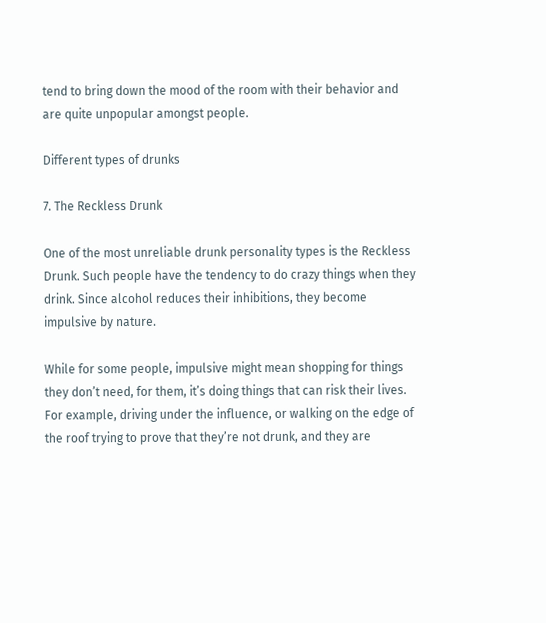tend to bring down the mood of the room with their behavior and are quite unpopular amongst people.

Different types of drunks

7. The Reckless Drunk

One of the most unreliable drunk personality types is the Reckless Drunk. Such people have the tendency to do crazy things when they drink. Since alcohol reduces their inhibitions, they become impulsive by nature.

While for some people, impulsive might mean shopping for things they don’t need, for them, it’s doing things that can risk their lives. For example, driving under the influence, or walking on the edge of the roof trying to prove that they’re not drunk, and they are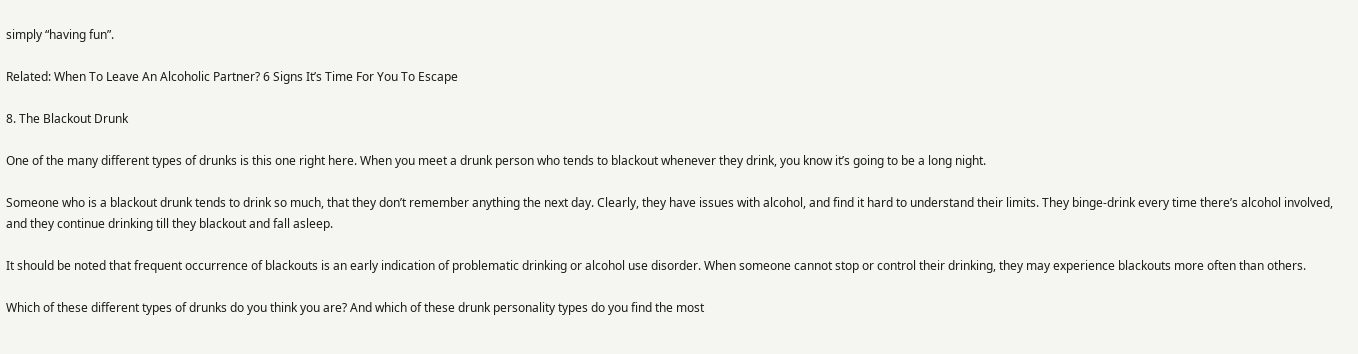simply “having fun”.

Related: When To Leave An Alcoholic Partner? 6 Signs It’s Time For You To Escape

8. The Blackout Drunk

One of the many different types of drunks is this one right here. When you meet a drunk person who tends to blackout whenever they drink, you know it’s going to be a long night.

Someone who is a blackout drunk tends to drink so much, that they don’t remember anything the next day. Clearly, they have issues with alcohol, and find it hard to understand their limits. They binge-drink every time there’s alcohol involved, and they continue drinking till they blackout and fall asleep.

It should be noted that frequent occurrence of blackouts is an early indication of problematic drinking or alcohol use disorder. When someone cannot stop or control their drinking, they may experience blackouts more often than others.

Which of these different types of drunks do you think you are? And which of these drunk personality types do you find the most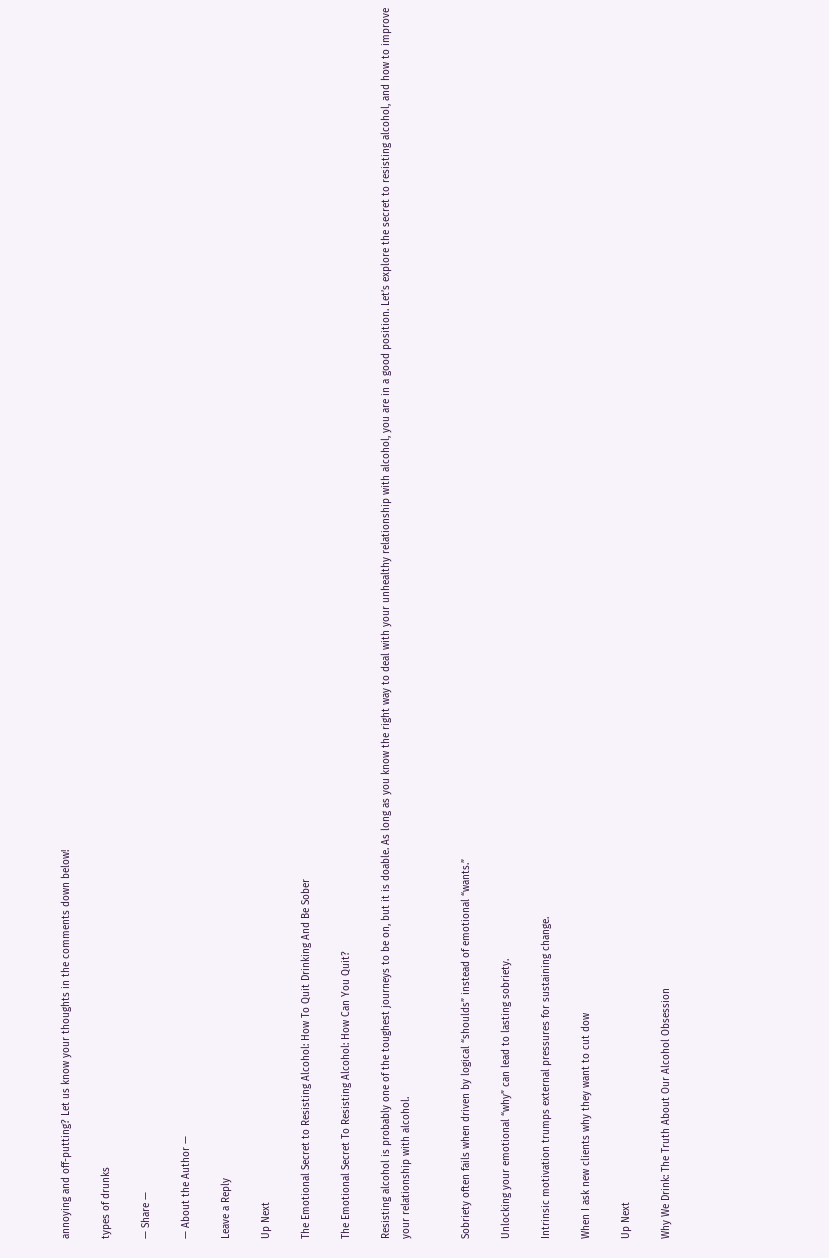annoying and off-putting? Let us know your thoughts in the comments down below!

types of drunks

— Share —

— About the Author —

Leave a Reply

Up Next

The Emotional Secret to Resisting Alcohol: How To Quit Drinking And Be Sober

The Emotional Secret To Resisting Alcohol: How Can You Quit?

Resisting alcohol is probably one of the toughest journeys to be on, but it is doable. As long as you know the right way to deal with your unhealthy relationship with alcohol, you are in a good position. Let’s explore the secret to resisting alcohol, and how to improve your relationship with alcohol.


Sobriety often fails when driven by logical “shoulds” instead of emotional “wants.”

Unlocking your emotional “why” can lead to lasting sobriety.

Intrinsic motivation trumps external pressures for sustaining change.

When I ask new clients why they want to cut dow

Up Next

Why We Drink: The Truth About Our Alcohol Obsession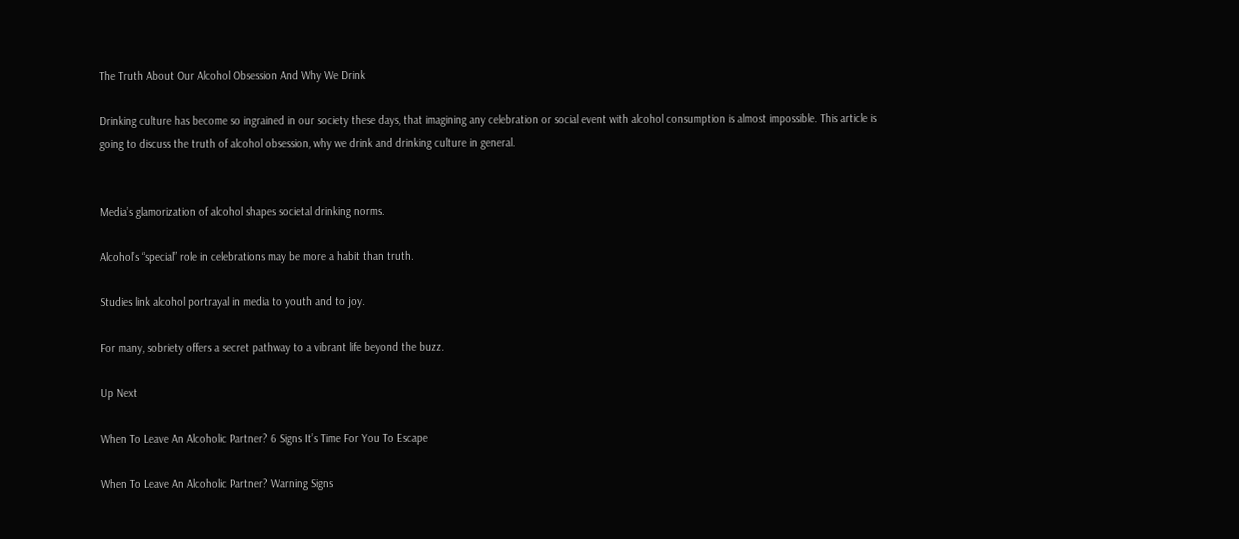The Truth About Our Alcohol Obsession And Why We Drink

Drinking culture has become so ingrained in our society these days, that imagining any celebration or social event with alcohol consumption is almost impossible. This article is going to discuss the truth of alcohol obsession, why we drink and drinking culture in general.


Media’s glamorization of alcohol shapes societal drinking norms.

Alcohol’s “special” role in celebrations may be more a habit than truth.

Studies link alcohol portrayal in media to youth and to joy.

For many, sobriety offers a secret pathway to a vibrant life beyond the buzz.

Up Next

When To Leave An Alcoholic Partner? 6 Signs It’s Time For You To Escape

When To Leave An Alcoholic Partner? Warning Signs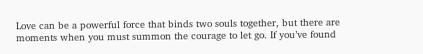Love can be a powerful force that binds two souls together, but there are moments when you must summon the courage to let go. If you’ve found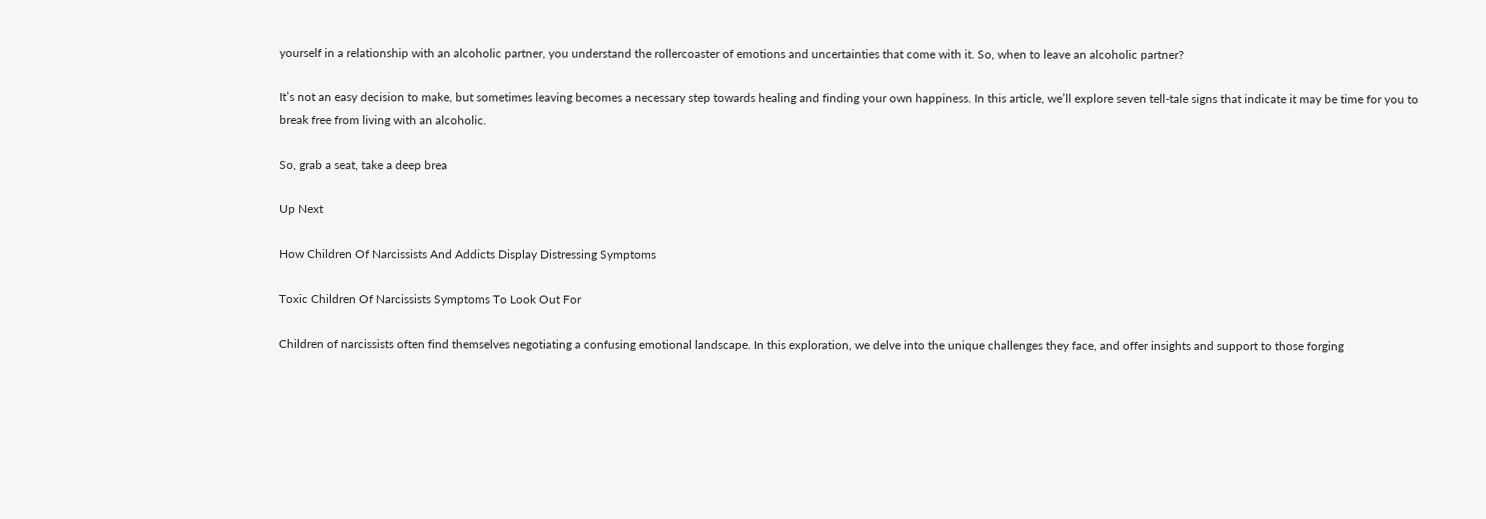yourself in a relationship with an alcoholic partner, you understand the rollercoaster of emotions and uncertainties that come with it. So, when to leave an alcoholic partner?

It’s not an easy decision to make, but sometimes leaving becomes a necessary step towards healing and finding your own happiness. In this article, we’ll explore seven tell-tale signs that indicate it may be time for you to break free from living with an alcoholic.

So, grab a seat, take a deep brea

Up Next

How Children Of Narcissists And Addicts Display Distressing Symptoms

Toxic Children Of Narcissists Symptoms To Look Out For

Children of narcissists often find themselves negotiating a confusing emotional landscape. In this exploration, we delve into the unique challenges they face, and offer insights and support to those forging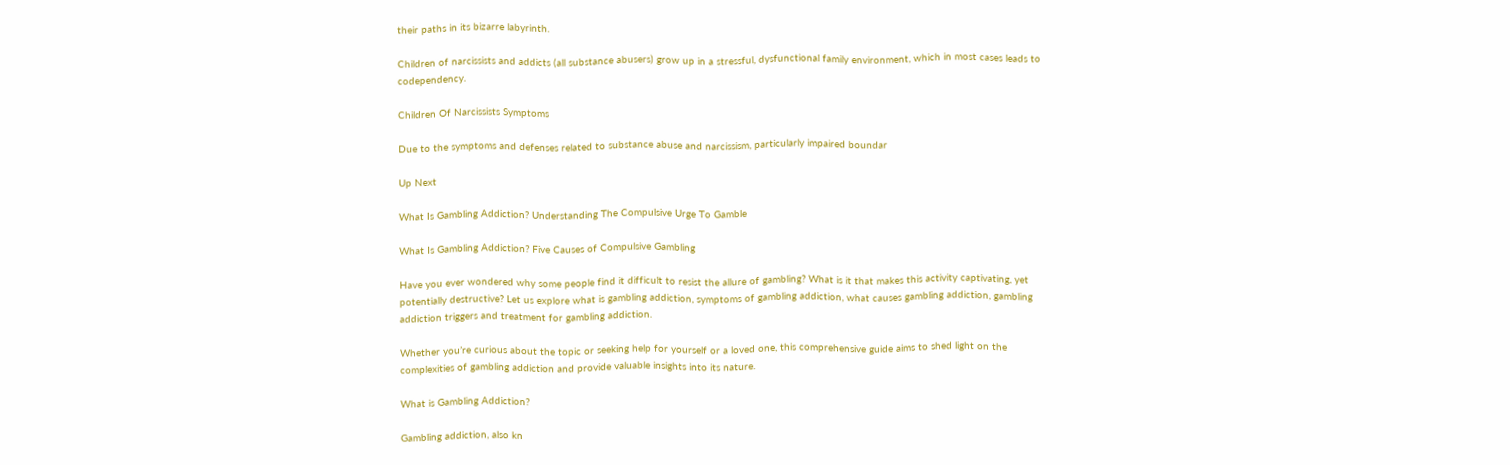their paths in its bizarre labyrinth.

Children of narcissists and addicts (all substance abusers) grow up in a stressful, dysfunctional family environment, which in most cases leads to codependency.

Children Of Narcissists Symptoms

Due to the symptoms and defenses related to substance abuse and narcissism, particularly impaired boundar

Up Next

What Is Gambling Addiction? Understanding The Compulsive Urge To Gamble

What Is Gambling Addiction? Five Causes of Compulsive Gambling

Have you ever wondered why some people find it difficult to resist the allure of gambling? What is it that makes this activity captivating, yet potentially destructive? Let us explore what is gambling addiction, symptoms of gambling addiction, what causes gambling addiction, gambling addiction triggers and treatment for gambling addiction.

Whether you’re curious about the topic or seeking help for yourself or a loved one, this comprehensive guide aims to shed light on the complexities of gambling addiction and provide valuable insights into its nature.

What is Gambling Addiction?

Gambling addiction, also kn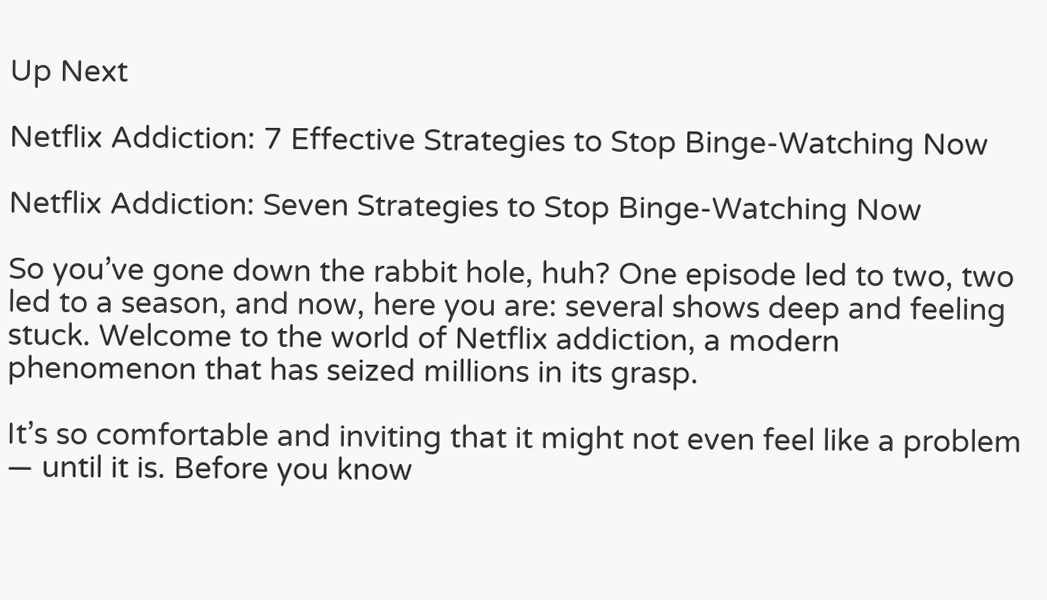Up Next

Netflix Addiction: 7 Effective Strategies to Stop Binge-Watching Now

Netflix Addiction: Seven Strategies to Stop Binge-Watching Now

So you’ve gone down the rabbit hole, huh? One episode led to two, two led to a season, and now, here you are: several shows deep and feeling stuck. Welcome to the world of Netflix addiction, a modern phenomenon that has seized millions in its grasp.

It’s so comfortable and inviting that it might not even feel like a problem — until it is. Before you know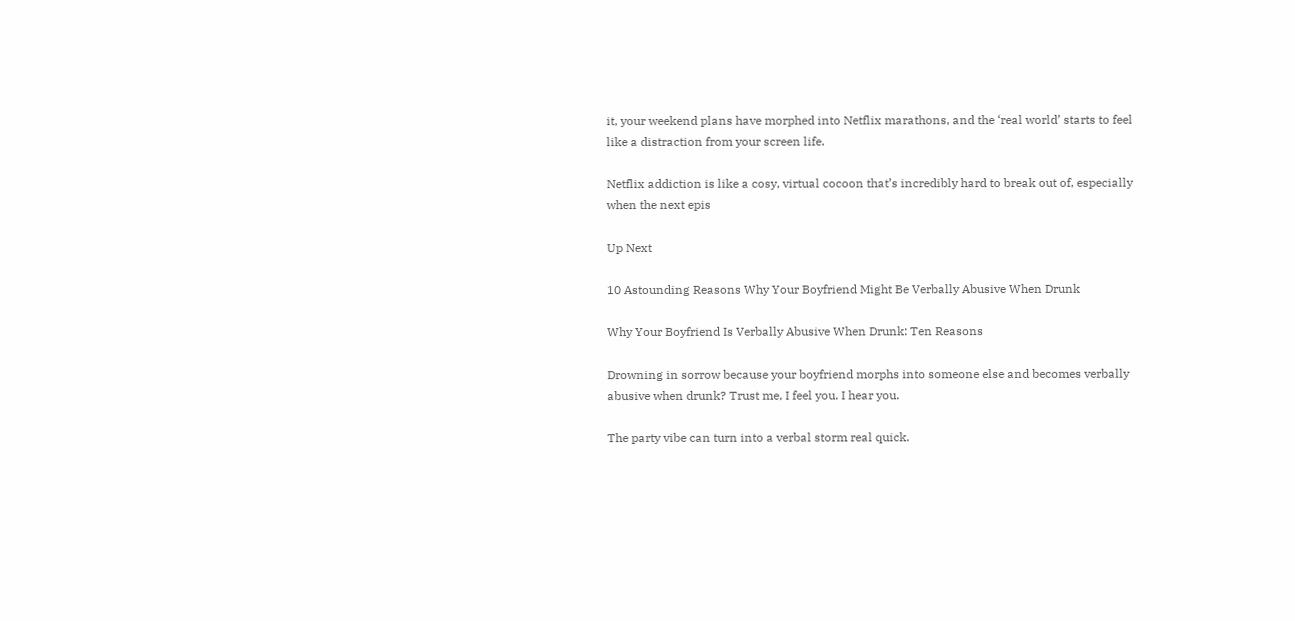it, your weekend plans have morphed into Netflix marathons, and the ‘real world’ starts to feel like a distraction from your screen life.

Netflix addiction is like a cosy, virtual cocoon that’s incredibly hard to break out of, especially when the next epis

Up Next

10 Astounding Reasons Why Your Boyfriend Might Be Verbally Abusive When Drunk

Why Your Boyfriend Is Verbally Abusive When Drunk: Ten Reasons

Drowning in sorrow because your boyfriend morphs into someone else and becomes verbally abusive when drunk? Trust me, I feel you. I hear you.

The party vibe can turn into a verbal storm real quick.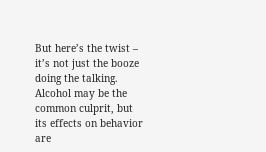But here’s the twist – it’s not just the booze doing the talking. Alcohol may be the common culprit, but its effects on behavior are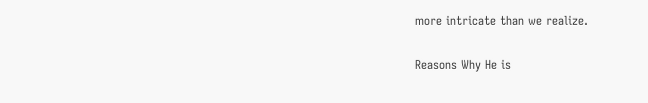more intricate than we realize.

Reasons Why He is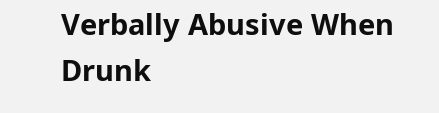Verbally Abusive When Drunk